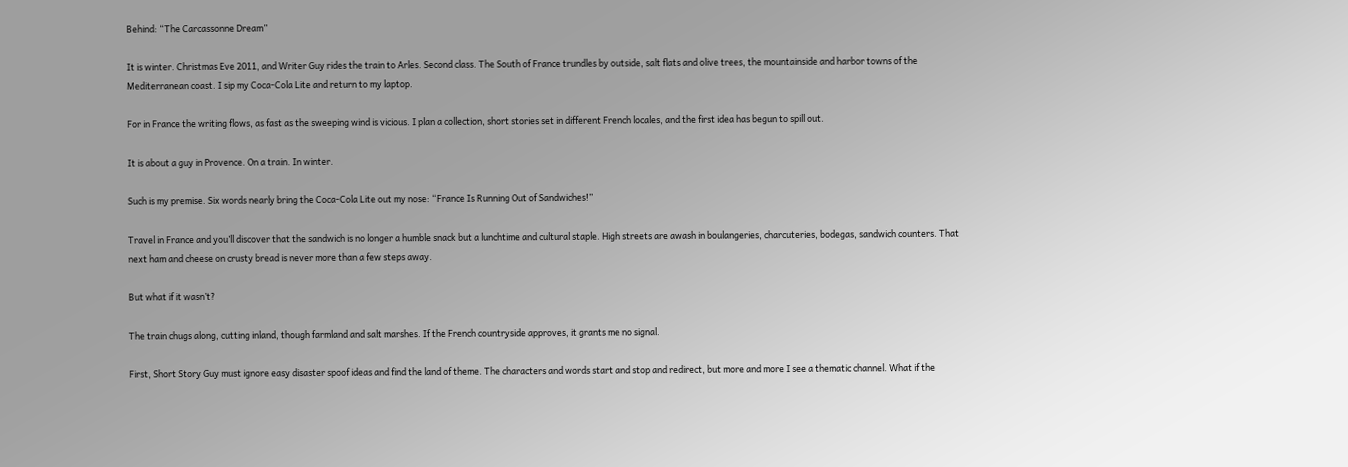Behind: “The Carcassonne Dream”

It is winter. Christmas Eve 2011, and Writer Guy rides the train to Arles. Second class. The South of France trundles by outside, salt flats and olive trees, the mountainside and harbor towns of the Mediterranean coast. I sip my Coca-Cola Lite and return to my laptop.

For in France the writing flows, as fast as the sweeping wind is vicious. I plan a collection, short stories set in different French locales, and the first idea has begun to spill out.

It is about a guy in Provence. On a train. In winter.

Such is my premise. Six words nearly bring the Coca-Cola Lite out my nose: “France Is Running Out of Sandwiches!”

Travel in France and you’ll discover that the sandwich is no longer a humble snack but a lunchtime and cultural staple. High streets are awash in boulangeries, charcuteries, bodegas, sandwich counters. That next ham and cheese on crusty bread is never more than a few steps away.

But what if it wasn’t?

The train chugs along, cutting inland, though farmland and salt marshes. If the French countryside approves, it grants me no signal.

First, Short Story Guy must ignore easy disaster spoof ideas and find the land of theme. The characters and words start and stop and redirect, but more and more I see a thematic channel. What if the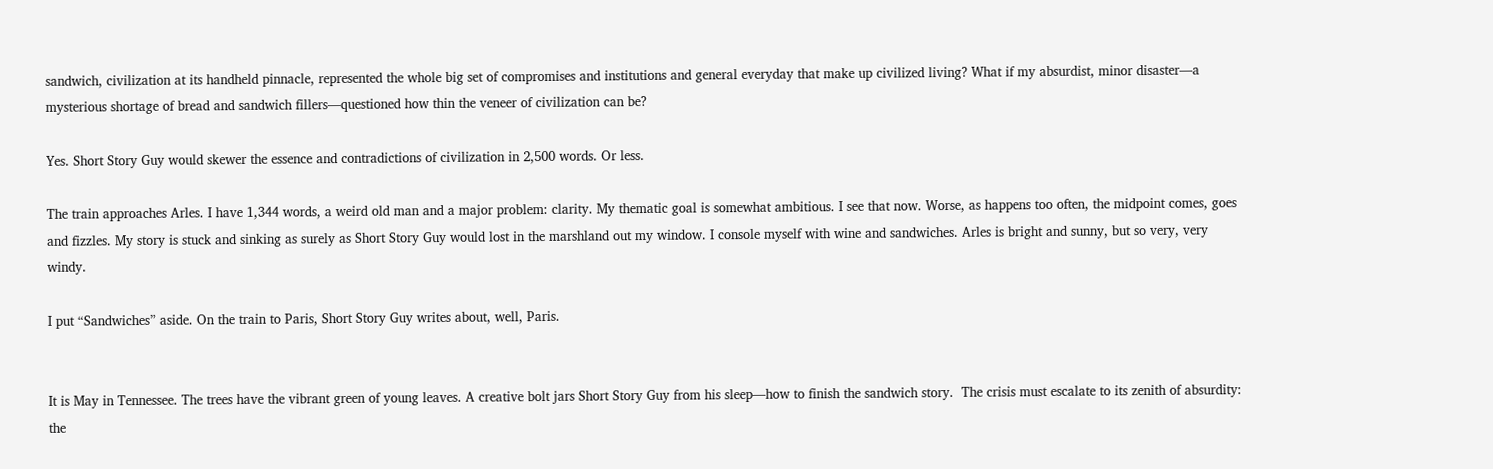sandwich, civilization at its handheld pinnacle, represented the whole big set of compromises and institutions and general everyday that make up civilized living? What if my absurdist, minor disaster—a mysterious shortage of bread and sandwich fillers—questioned how thin the veneer of civilization can be?

Yes. Short Story Guy would skewer the essence and contradictions of civilization in 2,500 words. Or less.

The train approaches Arles. I have 1,344 words, a weird old man and a major problem: clarity. My thematic goal is somewhat ambitious. I see that now. Worse, as happens too often, the midpoint comes, goes and fizzles. My story is stuck and sinking as surely as Short Story Guy would lost in the marshland out my window. I console myself with wine and sandwiches. Arles is bright and sunny, but so very, very windy.

I put “Sandwiches” aside. On the train to Paris, Short Story Guy writes about, well, Paris.


It is May in Tennessee. The trees have the vibrant green of young leaves. A creative bolt jars Short Story Guy from his sleep—how to finish the sandwich story.  The crisis must escalate to its zenith of absurdity: the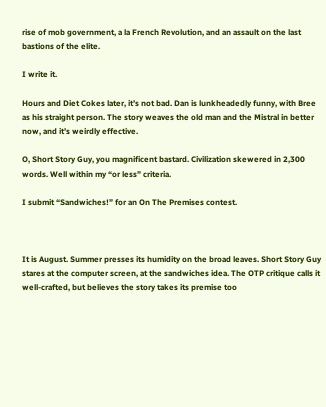rise of mob government, a la French Revolution, and an assault on the last bastions of the elite.

I write it.

Hours and Diet Cokes later, it’s not bad. Dan is lunkheadedly funny, with Bree as his straight person. The story weaves the old man and the Mistral in better now, and it’s weirdly effective.

O, Short Story Guy, you magnificent bastard. Civilization skewered in 2,300 words. Well within my “or less” criteria.

I submit “Sandwiches!” for an On The Premises contest.



It is August. Summer presses its humidity on the broad leaves. Short Story Guy stares at the computer screen, at the sandwiches idea. The OTP critique calls it well-crafted, but believes the story takes its premise too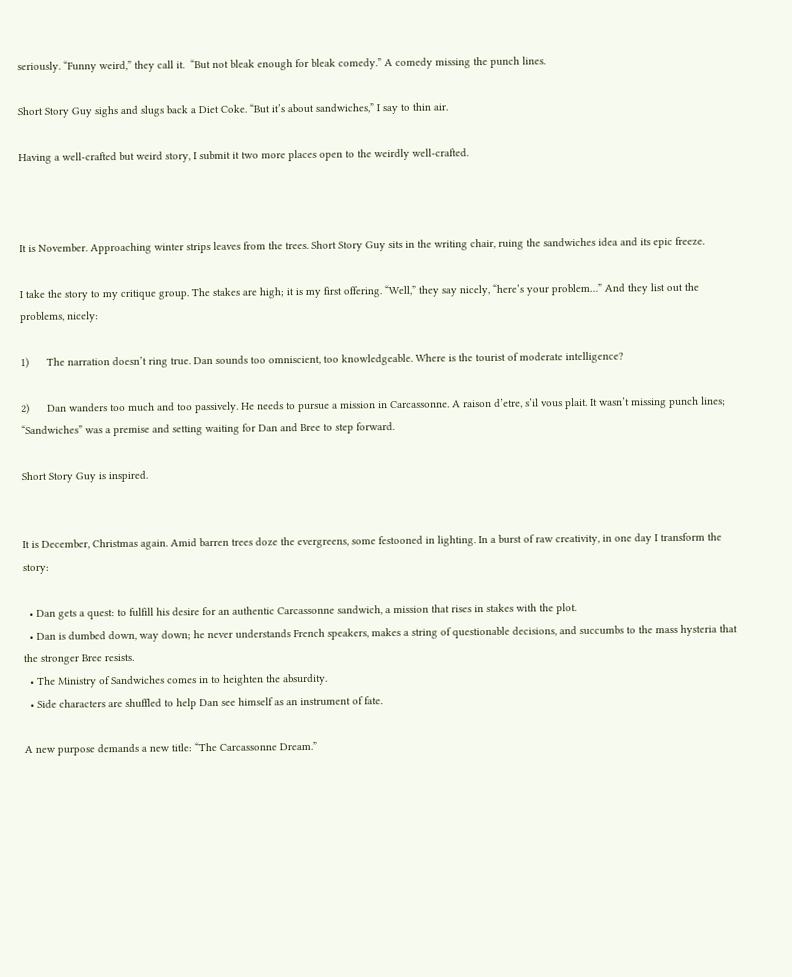seriously. “Funny weird,” they call it.  “But not bleak enough for bleak comedy.” A comedy missing the punch lines.

Short Story Guy sighs and slugs back a Diet Coke. “But it’s about sandwiches,” I say to thin air.

Having a well-crafted but weird story, I submit it two more places open to the weirdly well-crafted.



It is November. Approaching winter strips leaves from the trees. Short Story Guy sits in the writing chair, ruing the sandwiches idea and its epic freeze.

I take the story to my critique group. The stakes are high; it is my first offering. “Well,” they say nicely, “here’s your problem…” And they list out the problems, nicely:

1)      The narration doesn’t ring true. Dan sounds too omniscient, too knowledgeable. Where is the tourist of moderate intelligence?

2)      Dan wanders too much and too passively. He needs to pursue a mission in Carcassonne. A raison d’etre, s’il vous plait. It wasn’t missing punch lines; “Sandwiches” was a premise and setting waiting for Dan and Bree to step forward.

Short Story Guy is inspired.


It is December, Christmas again. Amid barren trees doze the evergreens, some festooned in lighting. In a burst of raw creativity, in one day I transform the story:

  • Dan gets a quest: to fulfill his desire for an authentic Carcassonne sandwich, a mission that rises in stakes with the plot.
  • Dan is dumbed down, way down; he never understands French speakers, makes a string of questionable decisions, and succumbs to the mass hysteria that the stronger Bree resists.
  • The Ministry of Sandwiches comes in to heighten the absurdity.
  • Side characters are shuffled to help Dan see himself as an instrument of fate.

A new purpose demands a new title: “The Carcassonne Dream.”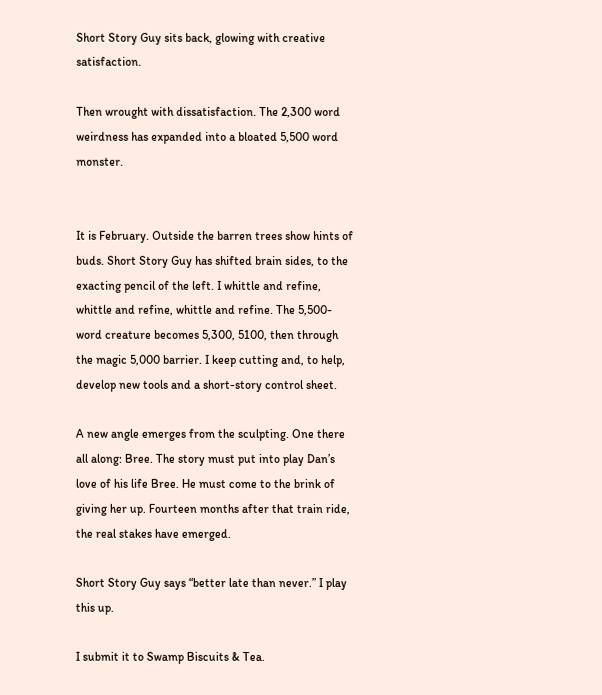Short Story Guy sits back, glowing with creative satisfaction.

Then wrought with dissatisfaction. The 2,300 word weirdness has expanded into a bloated 5,500 word monster.


It is February. Outside the barren trees show hints of buds. Short Story Guy has shifted brain sides, to the exacting pencil of the left. I whittle and refine, whittle and refine, whittle and refine. The 5,500-word creature becomes 5,300, 5100, then through the magic 5,000 barrier. I keep cutting and, to help, develop new tools and a short-story control sheet.

A new angle emerges from the sculpting. One there all along: Bree. The story must put into play Dan’s love of his life Bree. He must come to the brink of giving her up. Fourteen months after that train ride, the real stakes have emerged.

Short Story Guy says “better late than never.” I play this up.

I submit it to Swamp Biscuits & Tea.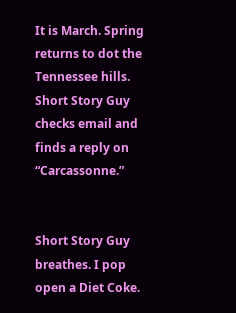It is March. Spring returns to dot the Tennessee hills. Short Story Guy checks email and finds a reply on “Carcassonne.”


Short Story Guy breathes. I pop open a Diet Coke.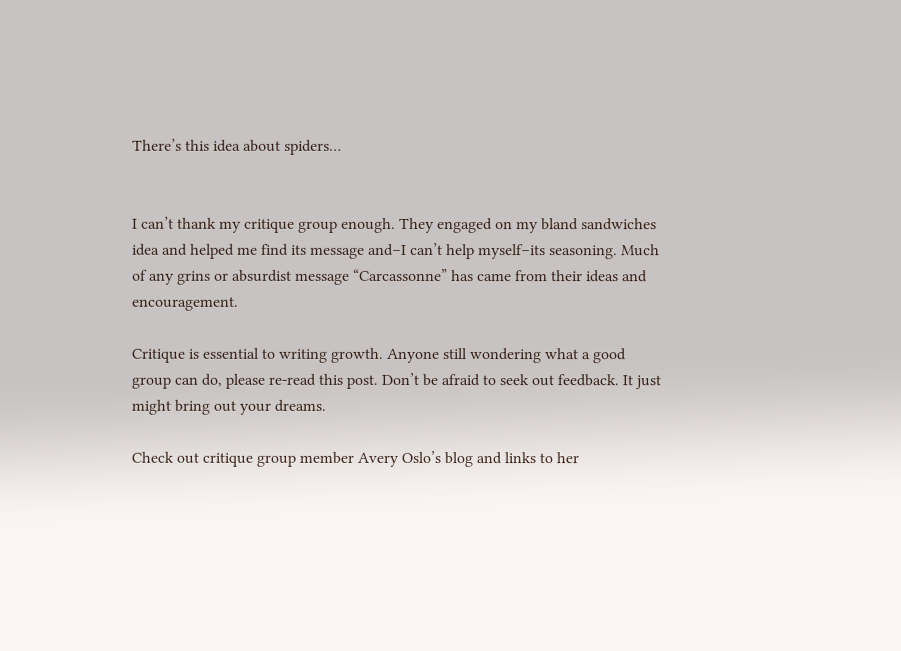There’s this idea about spiders…


I can’t thank my critique group enough. They engaged on my bland sandwiches idea and helped me find its message and–I can’t help myself–its seasoning. Much of any grins or absurdist message “Carcassonne” has came from their ideas and encouragement.

Critique is essential to writing growth. Anyone still wondering what a good group can do, please re-read this post. Don’t be afraid to seek out feedback. It just might bring out your dreams.

Check out critique group member Avery Oslo’s blog and links to her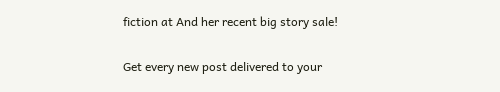fiction at And her recent big story sale!


Get every new post delivered to your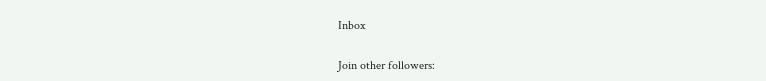Inbox

Join other followers: